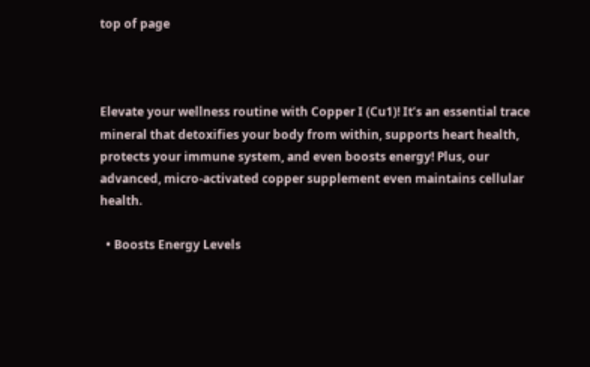top of page



Elevate your wellness routine with Copper I (Cu1)! It’s an essential trace mineral that detoxifies your body from within, supports heart health, protects your immune system, and even boosts energy! Plus, our advanced, micro-activated copper supplement even maintains cellular health.

  • Boosts Energy Levels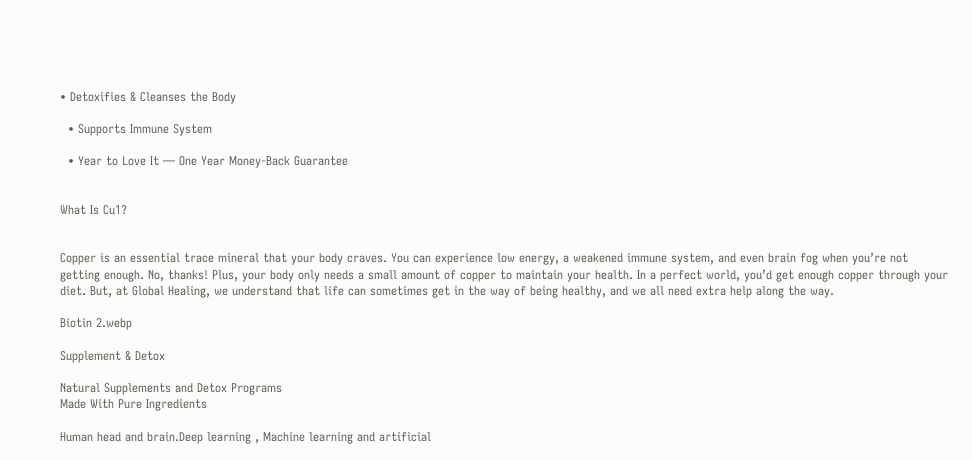• Detoxifies & Cleanses the Body

  • Supports Immune System

  • Year to Love It — One Year Money-Back Guarantee


What Is Cu1?


Copper is an essential trace mineral that your body craves. You can experience low energy, a weakened immune system, and even brain fog when you’re not getting enough. No, thanks! Plus, your body only needs a small amount of copper to maintain your health. In a perfect world, you’d get enough copper through your diet. But, at Global Healing, we understand that life can sometimes get in the way of being healthy, and we all need extra help along the way.

Biotin 2.webp

Supplement & Detox

Natural Supplements and Detox Programs
Made With Pure Ingredients

Human head and brain.Deep learning , Machine learning and artificial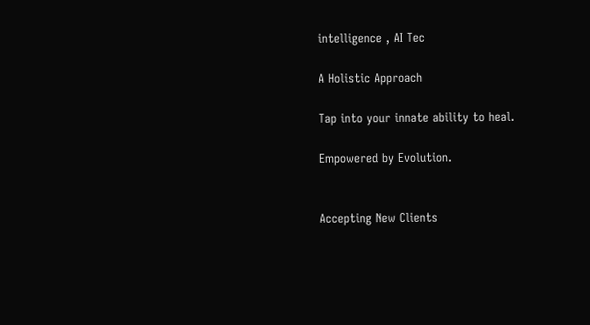intelligence , AI Tec

A Holistic Approach

Tap into your innate ability to heal.

Empowered by Evolution.


Accepting New Clients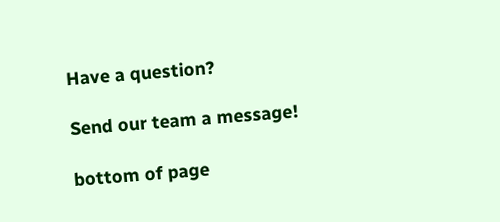Have a question?

Send our team a message!

bottom of page